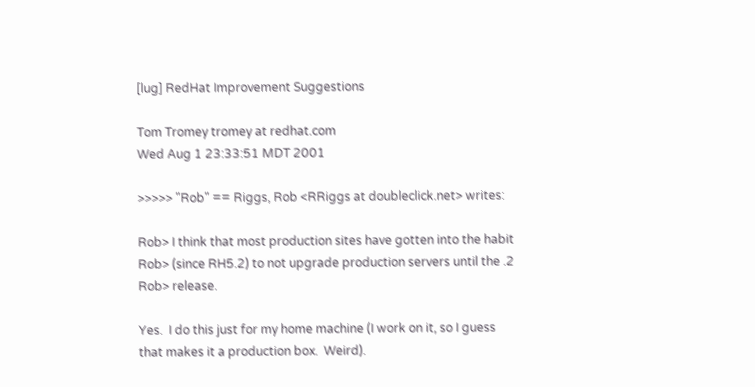[lug] RedHat Improvement Suggestions

Tom Tromey tromey at redhat.com
Wed Aug 1 23:33:51 MDT 2001

>>>>> "Rob" == Riggs, Rob <RRiggs at doubleclick.net> writes:

Rob> I think that most production sites have gotten into the habit
Rob> (since RH5.2) to not upgrade production servers until the .2
Rob> release.

Yes.  I do this just for my home machine (I work on it, so I guess
that makes it a production box.  Weird).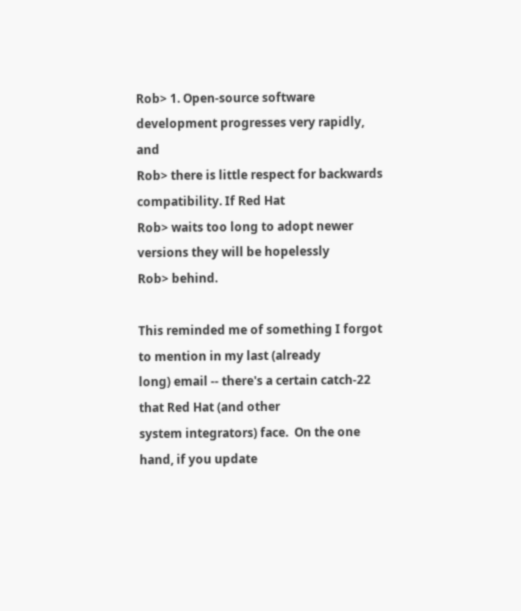Rob> 1. Open-source software development progresses very rapidly, and
Rob> there is little respect for backwards compatibility. If Red Hat
Rob> waits too long to adopt newer versions they will be hopelessly
Rob> behind.

This reminded me of something I forgot to mention in my last (already
long) email -- there's a certain catch-22 that Red Hat (and other
system integrators) face.  On the one hand, if you update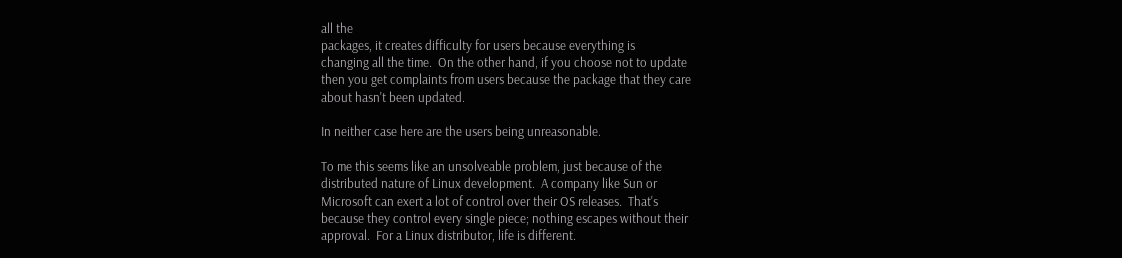all the
packages, it creates difficulty for users because everything is
changing all the time.  On the other hand, if you choose not to update
then you get complaints from users because the package that they care
about hasn't been updated.

In neither case here are the users being unreasonable.

To me this seems like an unsolveable problem, just because of the
distributed nature of Linux development.  A company like Sun or
Microsoft can exert a lot of control over their OS releases.  That's
because they control every single piece; nothing escapes without their
approval.  For a Linux distributor, life is different.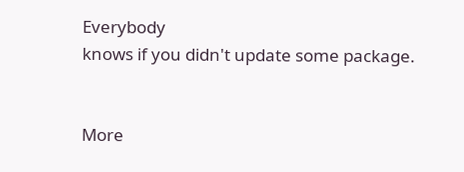Everybody
knows if you didn't update some package.


More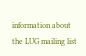information about the LUG mailing list